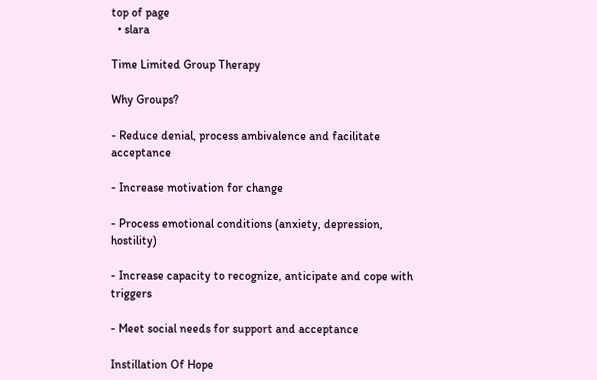top of page
  • slara

Time Limited Group Therapy

Why Groups?

- Reduce denial, process ambivalence and facilitate acceptance

- Increase motivation for change

- Process emotional conditions (anxiety, depression, hostility)

- Increase capacity to recognize, anticipate and cope with triggers

- Meet social needs for support and acceptance

Instillation Of Hope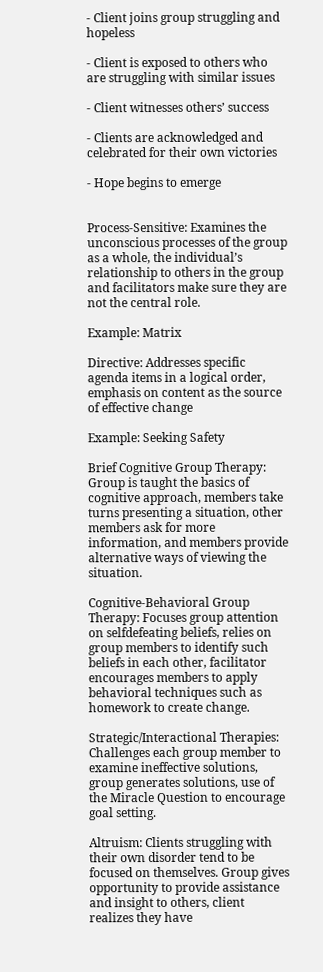- Client joins group struggling and hopeless

- Client is exposed to others who are struggling with similar issues

- Client witnesses others’ success

- Clients are acknowledged and celebrated for their own victories

- Hope begins to emerge


Process-Sensitive: Examines the unconscious processes of the group as a whole, the individual’s relationship to others in the group and facilitators make sure they are not the central role.

Example: Matrix

Directive: Addresses specific agenda items in a logical order, emphasis on content as the source of effective change

Example: Seeking Safety

Brief Cognitive Group Therapy: Group is taught the basics of cognitive approach, members take turns presenting a situation, other members ask for more information, and members provide alternative ways of viewing the situation.

Cognitive-Behavioral Group Therapy: Focuses group attention on selfdefeating beliefs, relies on group members to identify such beliefs in each other, facilitator encourages members to apply behavioral techniques such as homework to create change.

Strategic/Interactional Therapies: Challenges each group member to examine ineffective solutions, group generates solutions, use of the Miracle Question to encourage goal setting.

Altruism: Clients struggling with their own disorder tend to be focused on themselves. Group gives opportunity to provide assistance and insight to others, client realizes they have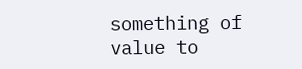something of value to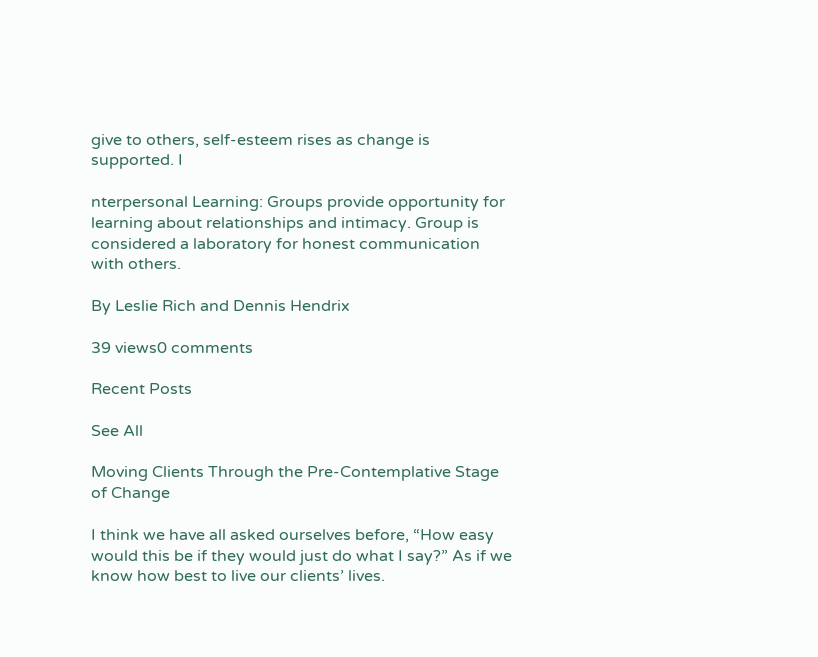give to others, self-esteem rises as change is supported. I

nterpersonal Learning: Groups provide opportunity for learning about relationships and intimacy. Group is considered a laboratory for honest communication with others.

By Leslie Rich and Dennis Hendrix

39 views0 comments

Recent Posts

See All

Moving Clients Through the Pre-Contemplative Stage of Change

I think we have all asked ourselves before, “How easy would this be if they would just do what I say?” As if we know how best to live our clients’ lives.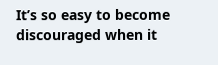It’s so easy to become discouraged when it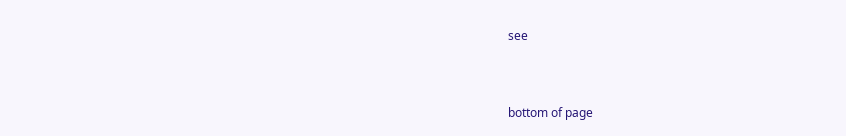see


bottom of page